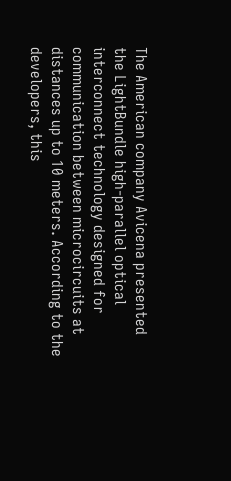The American company Avicena presented the LightBundle high-parallel optical interconnect technology designed for communication between microcircuits at distances up to 10 meters. According to the developers, this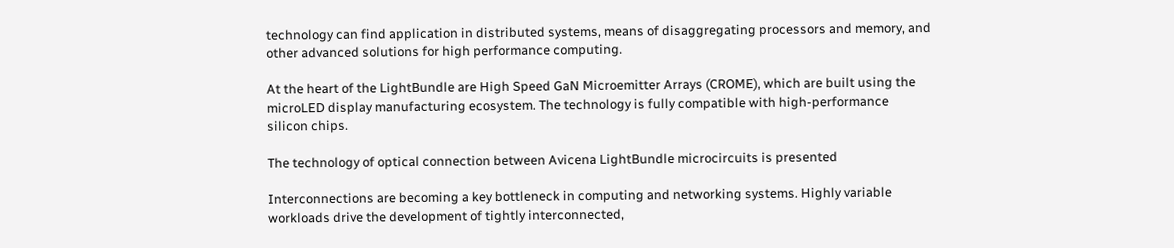technology can find application in distributed systems, means of disaggregating processors and memory, and other advanced solutions for high performance computing.

At the heart of the LightBundle are High Speed GaN Microemitter Arrays (CROME), which are built using the microLED display manufacturing ecosystem. The technology is fully compatible with high-performance silicon chips.

The technology of optical connection between Avicena LightBundle microcircuits is presented

Interconnections are becoming a key bottleneck in computing and networking systems. Highly variable workloads drive the development of tightly interconnected,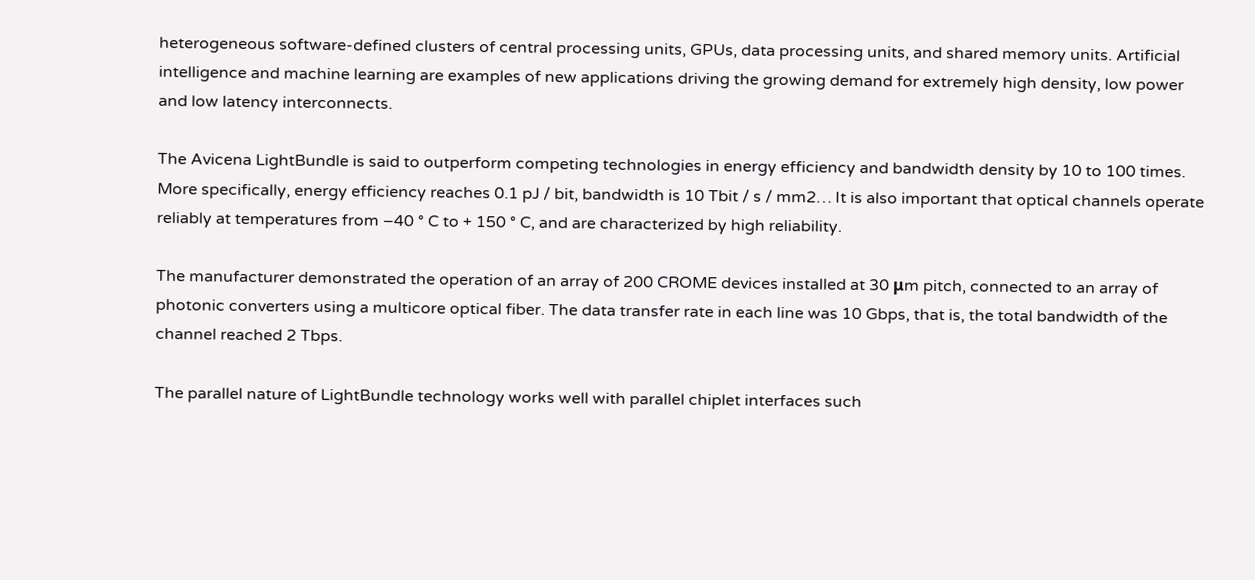heterogeneous software-defined clusters of central processing units, GPUs, data processing units, and shared memory units. Artificial intelligence and machine learning are examples of new applications driving the growing demand for extremely high density, low power and low latency interconnects.

The Avicena LightBundle is said to outperform competing technologies in energy efficiency and bandwidth density by 10 to 100 times. More specifically, energy efficiency reaches 0.1 pJ / bit, bandwidth is 10 Tbit / s / mm2… It is also important that optical channels operate reliably at temperatures from –40 ° C to + 150 ° C, and are characterized by high reliability.

The manufacturer demonstrated the operation of an array of 200 CROME devices installed at 30 μm pitch, connected to an array of photonic converters using a multicore optical fiber. The data transfer rate in each line was 10 Gbps, that is, the total bandwidth of the channel reached 2 Tbps.

The parallel nature of LightBundle technology works well with parallel chiplet interfaces such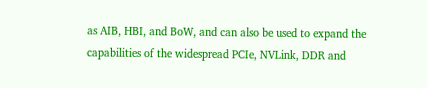as AIB, HBI, and BoW, and can also be used to expand the capabilities of the widespread PCIe, NVLink, DDR and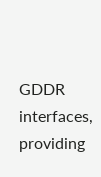GDDR interfaces, providing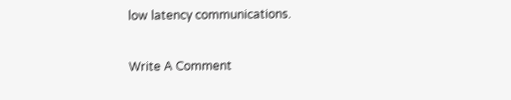low latency communications.

Write A Comment